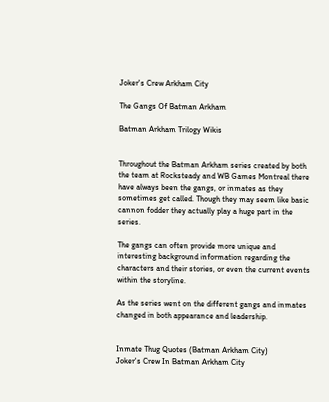Joker's Crew Arkham City

The Gangs Of Batman Arkham

Batman Arkham Trilogy Wikis


Throughout the Batman Arkham series created by both the team at Rocksteady and WB Games Montreal there have always been the gangs, or inmates as they sometimes get called. Though they may seem like basic cannon fodder they actually play a huge part in the series.

The gangs can often provide more unique and interesting background information regarding the characters and their stories, or even the current events within the storyline.

As the series went on the different gangs and inmates changed in both appearance and leadership.


Inmate Thug Quotes (Batman Arkham City)
Joker's Crew In Batman Arkham City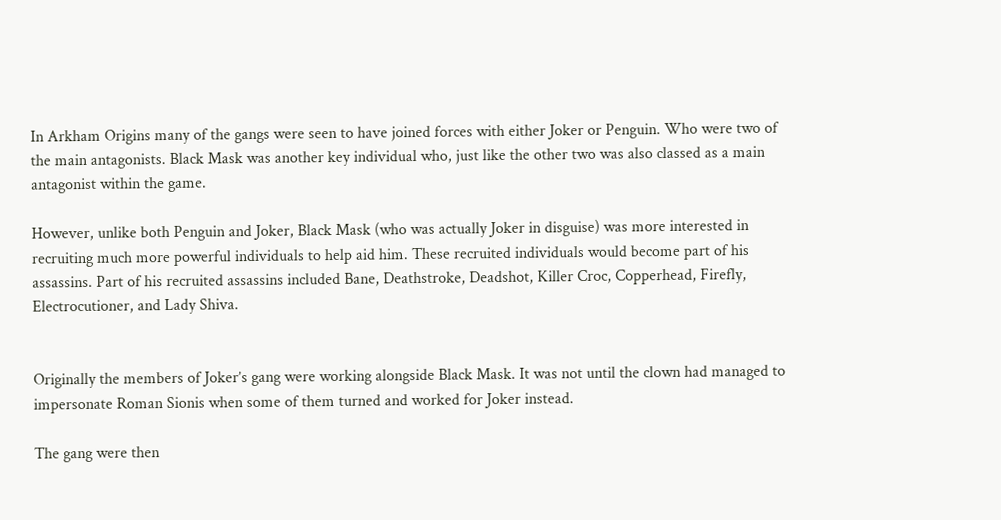In Arkham Origins many of the gangs were seen to have joined forces with either Joker or Penguin. Who were two of the main antagonists. Black Mask was another key individual who, just like the other two was also classed as a main antagonist within the game.

However, unlike both Penguin and Joker, Black Mask (who was actually Joker in disguise) was more interested in recruiting much more powerful individuals to help aid him. These recruited individuals would become part of his assassins. Part of his recruited assassins included Bane, Deathstroke, Deadshot, Killer Croc, Copperhead, Firefly, Electrocutioner, and Lady Shiva.


Originally the members of Joker’s gang were working alongside Black Mask. It was not until the clown had managed to impersonate Roman Sionis when some of them turned and worked for Joker instead.

The gang were then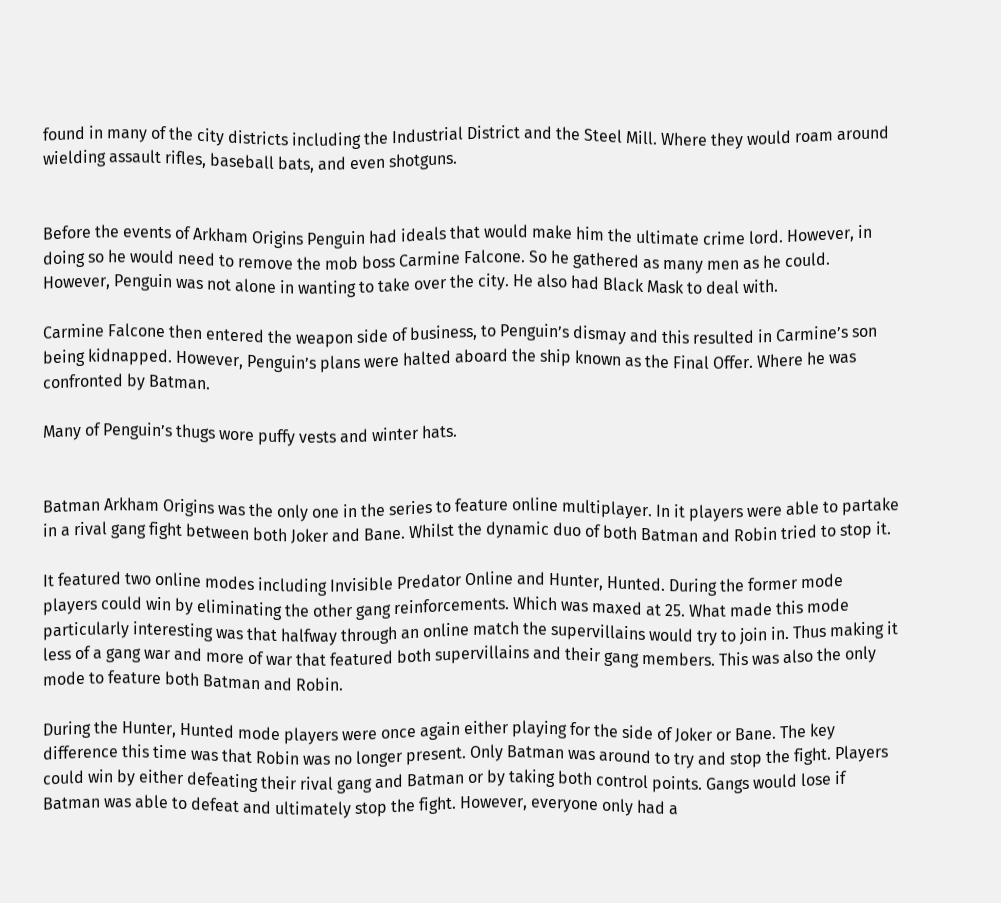found in many of the city districts including the Industrial District and the Steel Mill. Where they would roam around wielding assault rifles, baseball bats, and even shotguns.


Before the events of Arkham Origins Penguin had ideals that would make him the ultimate crime lord. However, in doing so he would need to remove the mob boss Carmine Falcone. So he gathered as many men as he could. However, Penguin was not alone in wanting to take over the city. He also had Black Mask to deal with.

Carmine Falcone then entered the weapon side of business, to Penguin’s dismay and this resulted in Carmine’s son being kidnapped. However, Penguin’s plans were halted aboard the ship known as the Final Offer. Where he was confronted by Batman.

Many of Penguin’s thugs wore puffy vests and winter hats.


Batman Arkham Origins was the only one in the series to feature online multiplayer. In it players were able to partake in a rival gang fight between both Joker and Bane. Whilst the dynamic duo of both Batman and Robin tried to stop it.

It featured two online modes including Invisible Predator Online and Hunter, Hunted. During the former mode players could win by eliminating the other gang reinforcements. Which was maxed at 25. What made this mode particularly interesting was that halfway through an online match the supervillains would try to join in. Thus making it less of a gang war and more of war that featured both supervillains and their gang members. This was also the only mode to feature both Batman and Robin.

During the Hunter, Hunted mode players were once again either playing for the side of Joker or Bane. The key difference this time was that Robin was no longer present. Only Batman was around to try and stop the fight. Players could win by either defeating their rival gang and Batman or by taking both control points. Gangs would lose if Batman was able to defeat and ultimately stop the fight. However, everyone only had a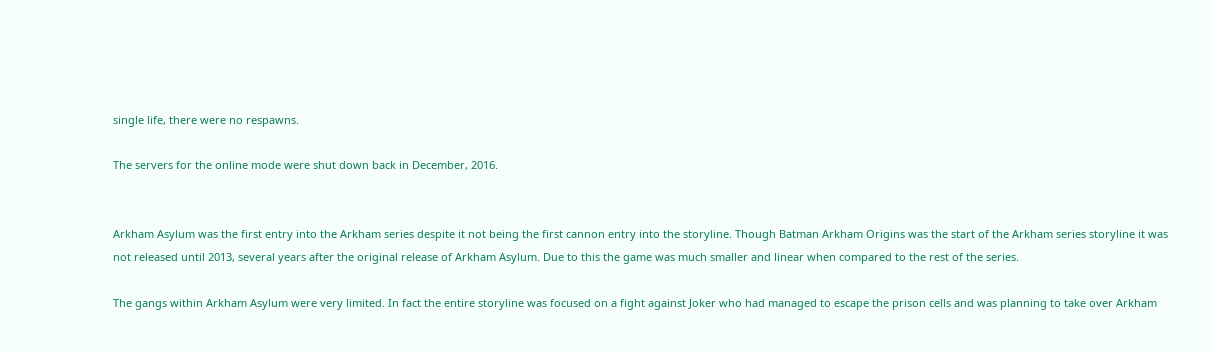single life, there were no respawns.

The servers for the online mode were shut down back in December, 2016.


Arkham Asylum was the first entry into the Arkham series despite it not being the first cannon entry into the storyline. Though Batman Arkham Origins was the start of the Arkham series storyline it was not released until 2013, several years after the original release of Arkham Asylum. Due to this the game was much smaller and linear when compared to the rest of the series.

The gangs within Arkham Asylum were very limited. In fact the entire storyline was focused on a fight against Joker who had managed to escape the prison cells and was planning to take over Arkham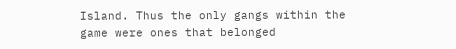Island. Thus the only gangs within the game were ones that belonged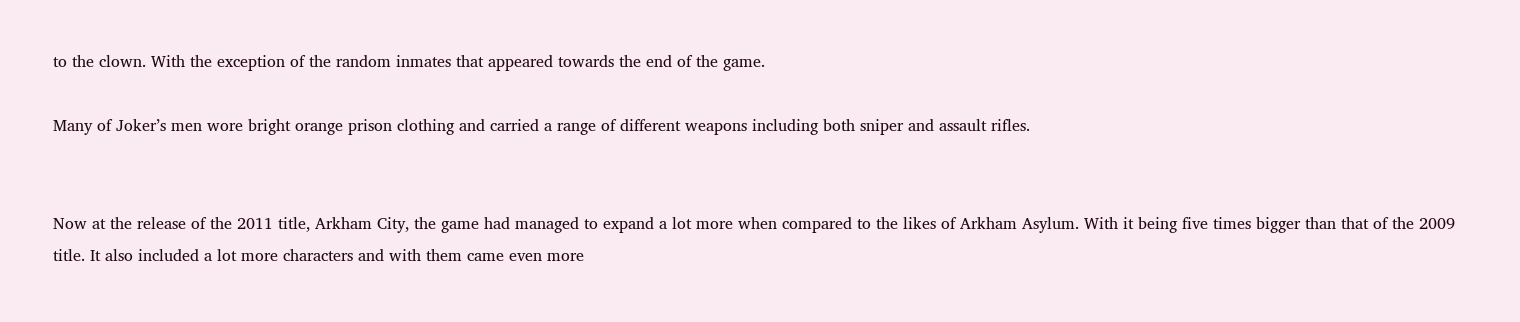to the clown. With the exception of the random inmates that appeared towards the end of the game.

Many of Joker’s men wore bright orange prison clothing and carried a range of different weapons including both sniper and assault rifles.


Now at the release of the 2011 title, Arkham City, the game had managed to expand a lot more when compared to the likes of Arkham Asylum. With it being five times bigger than that of the 2009 title. It also included a lot more characters and with them came even more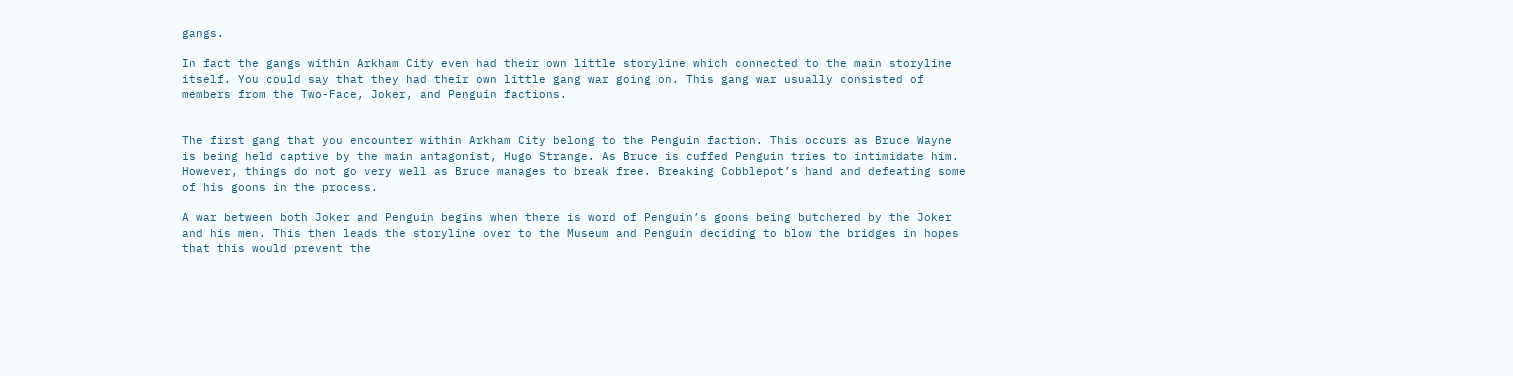gangs.

In fact the gangs within Arkham City even had their own little storyline which connected to the main storyline itself. You could say that they had their own little gang war going on. This gang war usually consisted of members from the Two-Face, Joker, and Penguin factions.


The first gang that you encounter within Arkham City belong to the Penguin faction. This occurs as Bruce Wayne is being held captive by the main antagonist, Hugo Strange. As Bruce is cuffed Penguin tries to intimidate him. However, things do not go very well as Bruce manages to break free. Breaking Cobblepot’s hand and defeating some of his goons in the process.

A war between both Joker and Penguin begins when there is word of Penguin’s goons being butchered by the Joker and his men. This then leads the storyline over to the Museum and Penguin deciding to blow the bridges in hopes that this would prevent the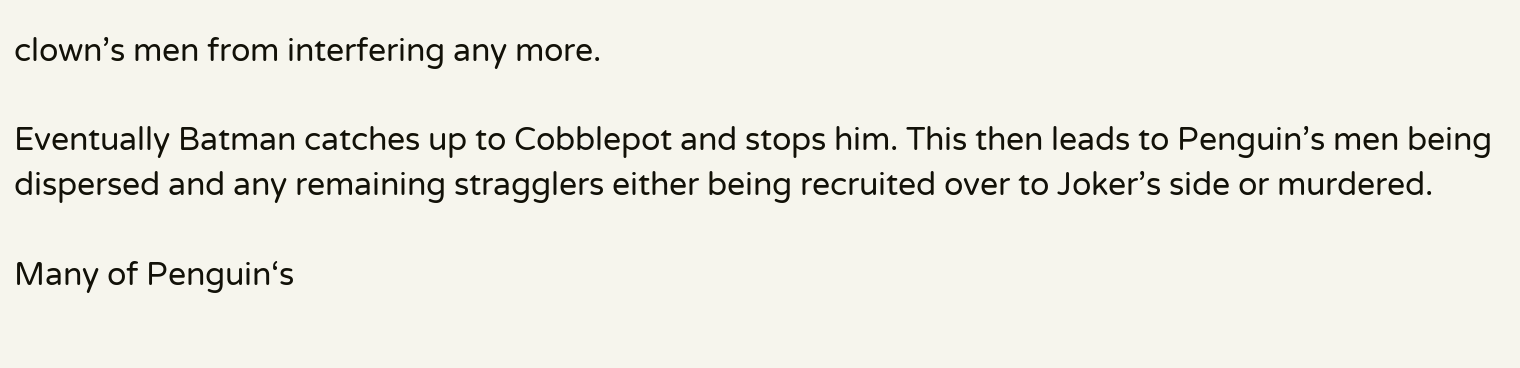clown’s men from interfering any more.

Eventually Batman catches up to Cobblepot and stops him. This then leads to Penguin’s men being dispersed and any remaining stragglers either being recruited over to Joker’s side or murdered.

Many of Penguin‘s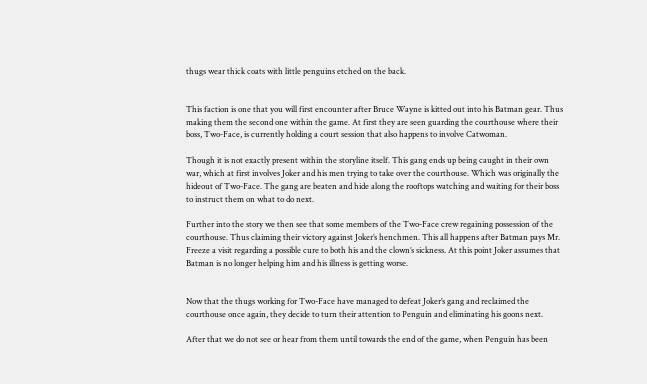thugs wear thick coats with little penguins etched on the back.


This faction is one that you will first encounter after Bruce Wayne is kitted out into his Batman gear. Thus making them the second one within the game. At first they are seen guarding the courthouse where their boss, Two-Face, is currently holding a court session that also happens to involve Catwoman.

Though it is not exactly present within the storyline itself. This gang ends up being caught in their own war, which at first involves Joker and his men trying to take over the courthouse. Which was originally the hideout of Two-Face. The gang are beaten and hide along the rooftops watching and waiting for their boss to instruct them on what to do next.

Further into the story we then see that some members of the Two-Face crew regaining possession of the courthouse. Thus claiming their victory against Joker’s henchmen. This all happens after Batman pays Mr. Freeze a visit regarding a possible cure to both his and the clown’s sickness. At this point Joker assumes that Batman is no longer helping him and his illness is getting worse.


Now that the thugs working for Two-Face have managed to defeat Joker’s gang and reclaimed the courthouse once again, they decide to turn their attention to Penguin and eliminating his goons next.

After that we do not see or hear from them until towards the end of the game, when Penguin has been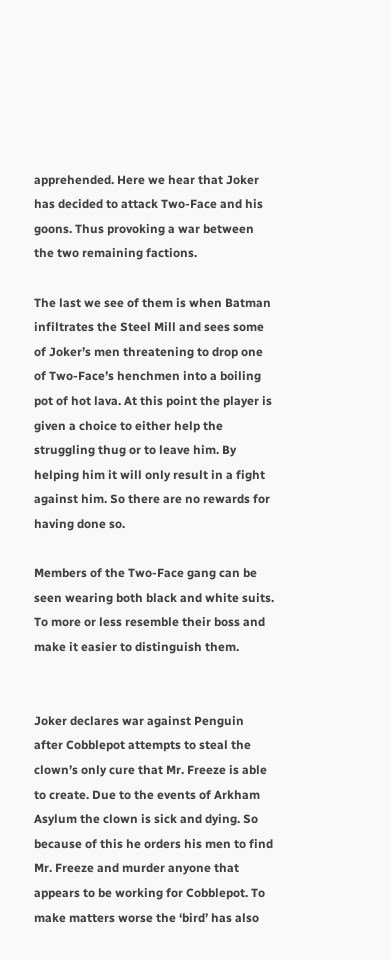apprehended. Here we hear that Joker has decided to attack Two-Face and his goons. Thus provoking a war between the two remaining factions.

The last we see of them is when Batman infiltrates the Steel Mill and sees some of Joker’s men threatening to drop one of Two-Face’s henchmen into a boiling pot of hot lava. At this point the player is given a choice to either help the struggling thug or to leave him. By helping him it will only result in a fight against him. So there are no rewards for having done so.

Members of the Two-Face gang can be seen wearing both black and white suits. To more or less resemble their boss and make it easier to distinguish them.


Joker declares war against Penguin after Cobblepot attempts to steal the clown’s only cure that Mr. Freeze is able to create. Due to the events of Arkham Asylum the clown is sick and dying. So because of this he orders his men to find Mr. Freeze and murder anyone that appears to be working for Cobblepot. To make matters worse the ‘bird’ has also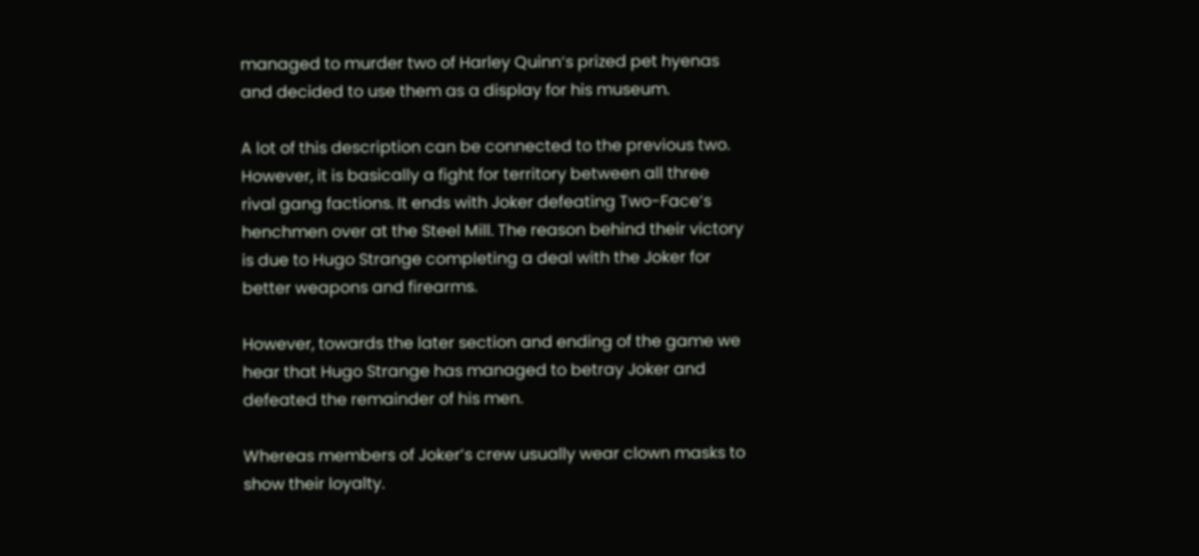managed to murder two of Harley Quinn‘s prized pet hyenas and decided to use them as a display for his museum.

A lot of this description can be connected to the previous two. However, it is basically a fight for territory between all three rival gang factions. It ends with Joker defeating Two-Face‘s henchmen over at the Steel Mill. The reason behind their victory is due to Hugo Strange completing a deal with the Joker for better weapons and firearms.

However, towards the later section and ending of the game we hear that Hugo Strange has managed to betray Joker and defeated the remainder of his men.

Whereas members of Joker’s crew usually wear clown masks to show their loyalty.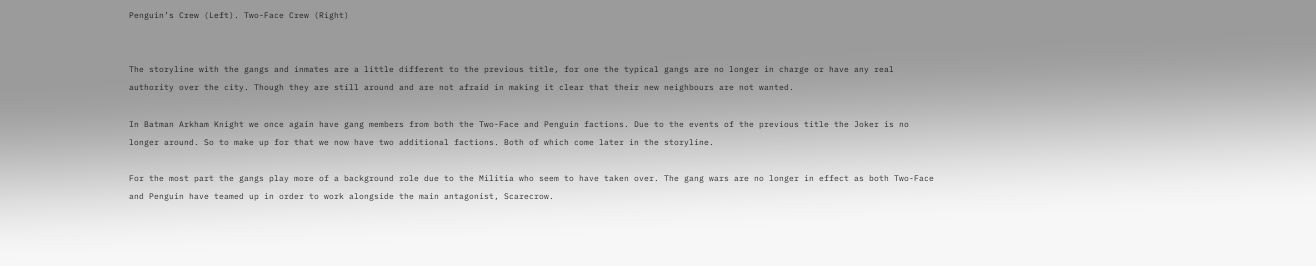Penguin’s Crew (Left). Two-Face Crew (Right)


The storyline with the gangs and inmates are a little different to the previous title, for one the typical gangs are no longer in charge or have any real authority over the city. Though they are still around and are not afraid in making it clear that their new neighbours are not wanted.

In Batman Arkham Knight we once again have gang members from both the Two-Face and Penguin factions. Due to the events of the previous title the Joker is no longer around. So to make up for that we now have two additional factions. Both of which come later in the storyline.

For the most part the gangs play more of a background role due to the Militia who seem to have taken over. The gang wars are no longer in effect as both Two-Face and Penguin have teamed up in order to work alongside the main antagonist, Scarecrow.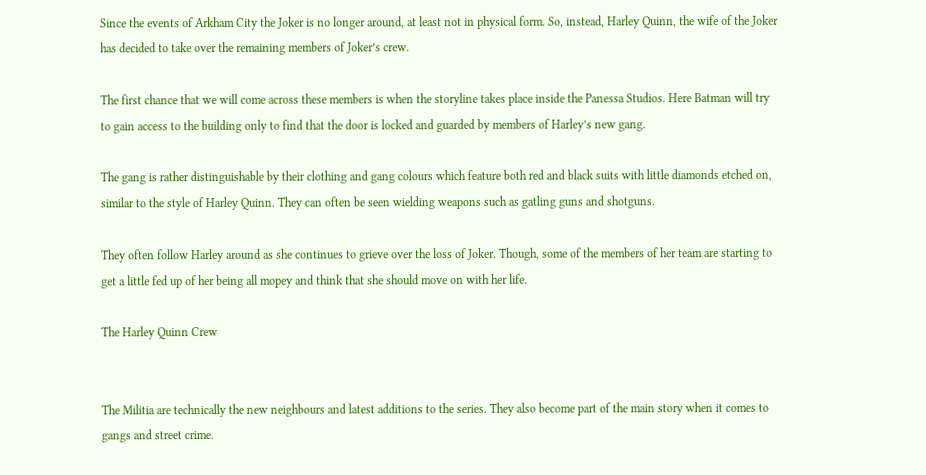Since the events of Arkham City the Joker is no longer around, at least not in physical form. So, instead, Harley Quinn, the wife of the Joker has decided to take over the remaining members of Joker’s crew.

The first chance that we will come across these members is when the storyline takes place inside the Panessa Studios. Here Batman will try to gain access to the building only to find that the door is locked and guarded by members of Harley’s new gang.

The gang is rather distinguishable by their clothing and gang colours which feature both red and black suits with little diamonds etched on, similar to the style of Harley Quinn. They can often be seen wielding weapons such as gatling guns and shotguns.

They often follow Harley around as she continues to grieve over the loss of Joker. Though, some of the members of her team are starting to get a little fed up of her being all mopey and think that she should move on with her life.

The Harley Quinn Crew


The Militia are technically the new neighbours and latest additions to the series. They also become part of the main story when it comes to gangs and street crime.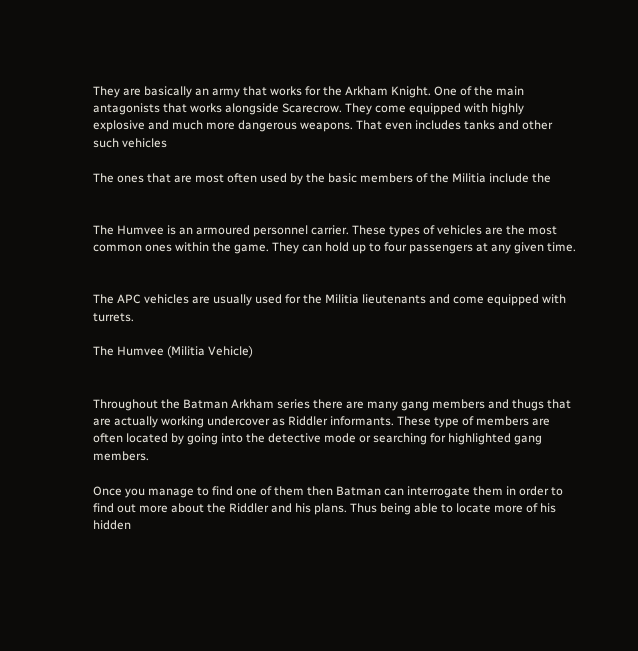They are basically an army that works for the Arkham Knight. One of the main antagonists that works alongside Scarecrow. They come equipped with highly explosive and much more dangerous weapons. That even includes tanks and other such vehicles

The ones that are most often used by the basic members of the Militia include the


The Humvee is an armoured personnel carrier. These types of vehicles are the most common ones within the game. They can hold up to four passengers at any given time.


The APC vehicles are usually used for the Militia lieutenants and come equipped with turrets.

The Humvee (Militia Vehicle)


Throughout the Batman Arkham series there are many gang members and thugs that are actually working undercover as Riddler informants. These type of members are often located by going into the detective mode or searching for highlighted gang members.

Once you manage to find one of them then Batman can interrogate them in order to find out more about the Riddler and his plans. Thus being able to locate more of his hidden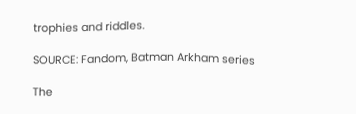trophies and riddles.

SOURCE: Fandom, Batman Arkham series

The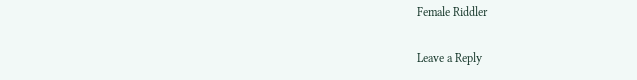Female Riddler

Leave a Reply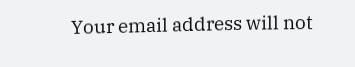Your email address will not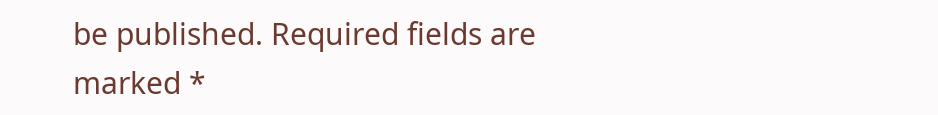be published. Required fields are marked *